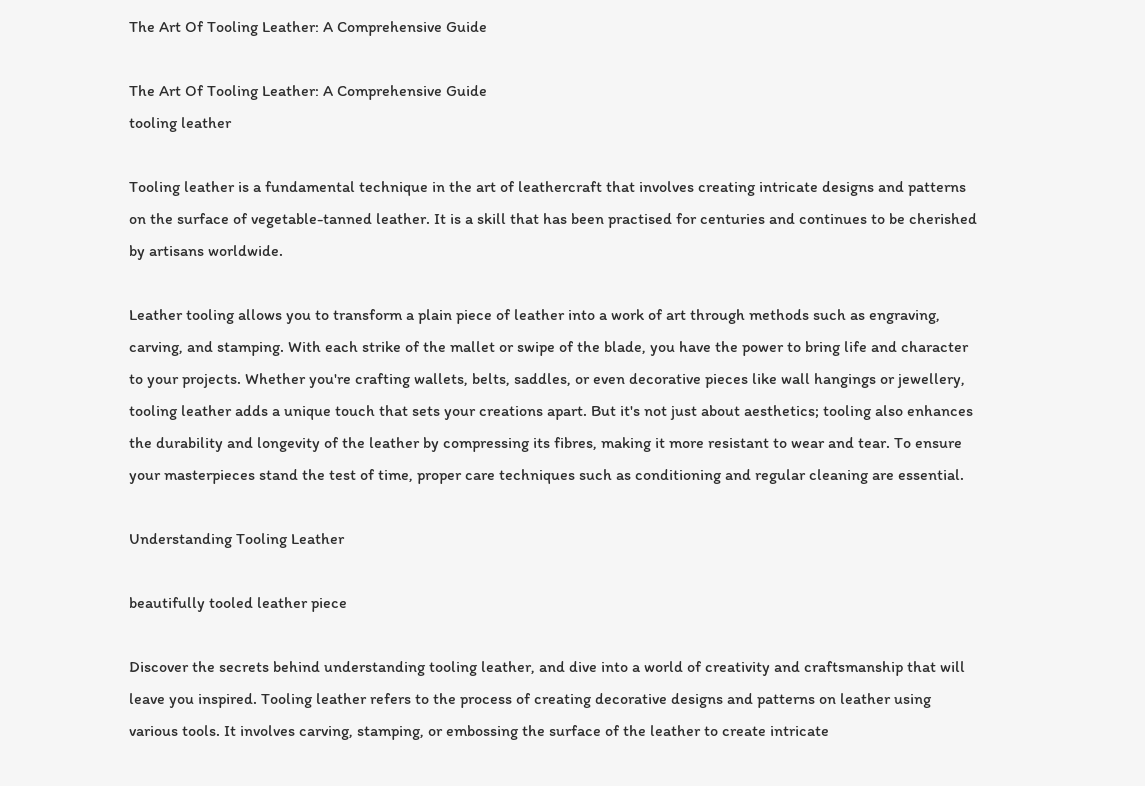The Art Of Tooling Leather: A Comprehensive Guide

The Art Of Tooling Leather: A Comprehensive Guide
tooling leather

Tooling leather is a fundamental technique in the art of leathercraft that involves creating intricate designs and patterns on the surface of vegetable-tanned leather. It is a skill that has been practised for centuries and continues to be cherished by artisans worldwide.

Leather tooling allows you to transform a plain piece of leather into a work of art through methods such as engraving, carving, and stamping. With each strike of the mallet or swipe of the blade, you have the power to bring life and character to your projects. Whether you're crafting wallets, belts, saddles, or even decorative pieces like wall hangings or jewellery, tooling leather adds a unique touch that sets your creations apart. But it's not just about aesthetics; tooling also enhances the durability and longevity of the leather by compressing its fibres, making it more resistant to wear and tear. To ensure your masterpieces stand the test of time, proper care techniques such as conditioning and regular cleaning are essential.

Understanding Tooling Leather

beautifully tooled leather piece

Discover the secrets behind understanding tooling leather, and dive into a world of creativity and craftsmanship that will leave you inspired. Tooling leather refers to the process of creating decorative designs and patterns on leather using various tools. It involves carving, stamping, or embossing the surface of the leather to create intricate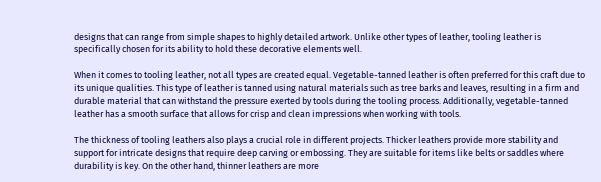designs that can range from simple shapes to highly detailed artwork. Unlike other types of leather, tooling leather is specifically chosen for its ability to hold these decorative elements well.

When it comes to tooling leather, not all types are created equal. Vegetable-tanned leather is often preferred for this craft due to its unique qualities. This type of leather is tanned using natural materials such as tree barks and leaves, resulting in a firm and durable material that can withstand the pressure exerted by tools during the tooling process. Additionally, vegetable-tanned leather has a smooth surface that allows for crisp and clean impressions when working with tools.

The thickness of tooling leathers also plays a crucial role in different projects. Thicker leathers provide more stability and support for intricate designs that require deep carving or embossing. They are suitable for items like belts or saddles where durability is key. On the other hand, thinner leathers are more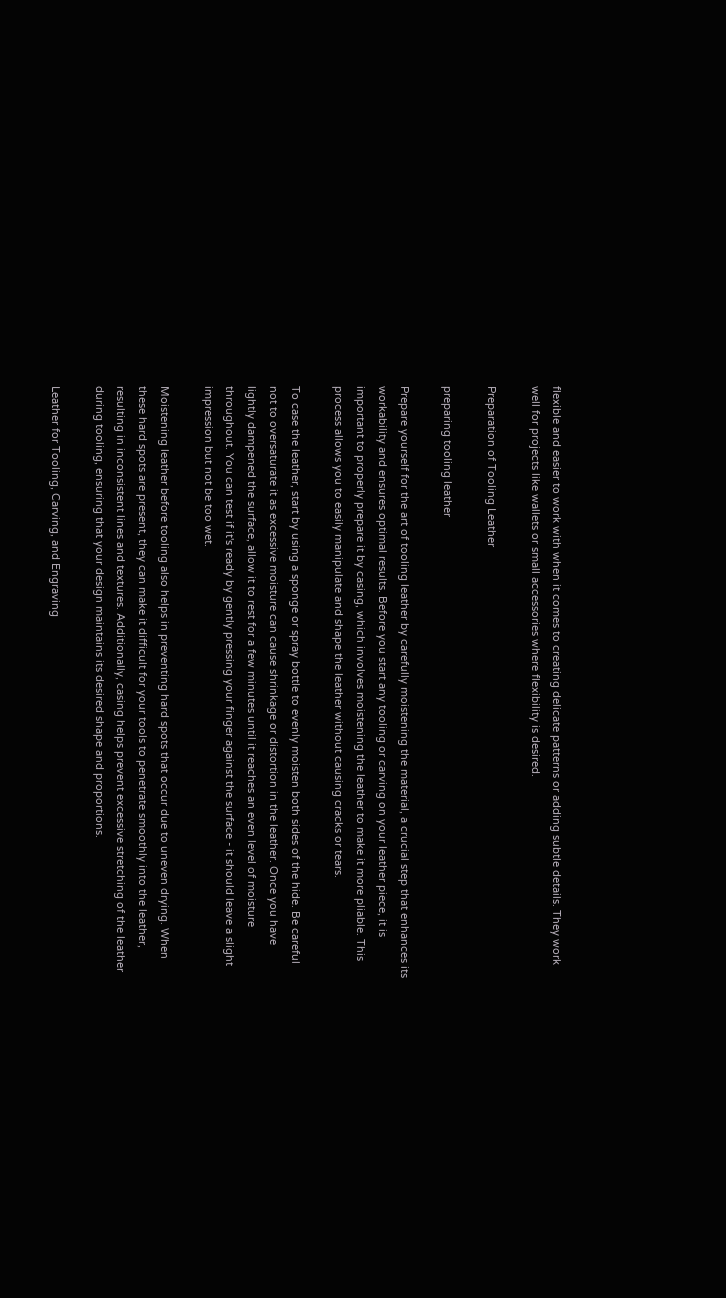flexible and easier to work with when it comes to creating delicate patterns or adding subtle details. They work well for projects like wallets or small accessories where flexibility is desired.

Preparation of Tooling Leather

preparing tooling leather

Prepare yourself for the art of tooling leather by carefully moistening the material, a crucial step that enhances its workability and ensures optimal results. Before you start any tooling or carving on your leather piece, it is important to properly prepare it by casing, which involves moistening the leather to make it more pliable. This process allows you to easily manipulate and shape the leather without causing cracks or tears.

To case the leather, start by using a sponge or spray bottle to evenly moisten both sides of the hide. Be careful not to oversaturate it as excessive moisture can cause shrinkage or distortion in the leather. Once you have lightly dampened the surface, allow it to rest for a few minutes until it reaches an even level of moisture throughout. You can test if it's ready by gently pressing your finger against the surface - it should leave a slight impression but not be too wet.

Moistening leather before tooling also helps in preventing hard spots that occur due to uneven drying. When these hard spots are present, they can make it difficult for your tools to penetrate smoothly into the leather, resulting in inconsistent lines and textures. Additionally, casing helps prevent excessive stretching of the leather during tooling, ensuring that your design maintains its desired shape and proportions.

Leather for Tooling, Carving, and Engraving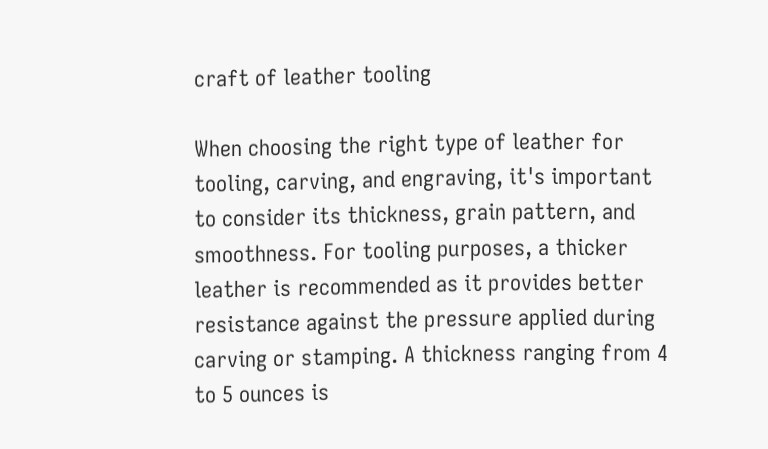craft of leather tooling

When choosing the right type of leather for tooling, carving, and engraving, it's important to consider its thickness, grain pattern, and smoothness. For tooling purposes, a thicker leather is recommended as it provides better resistance against the pressure applied during carving or stamping. A thickness ranging from 4 to 5 ounces is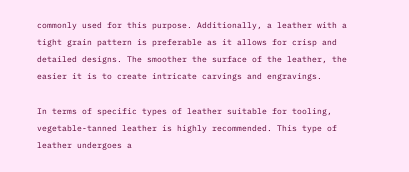commonly used for this purpose. Additionally, a leather with a tight grain pattern is preferable as it allows for crisp and detailed designs. The smoother the surface of the leather, the easier it is to create intricate carvings and engravings.

In terms of specific types of leather suitable for tooling, vegetable-tanned leather is highly recommended. This type of leather undergoes a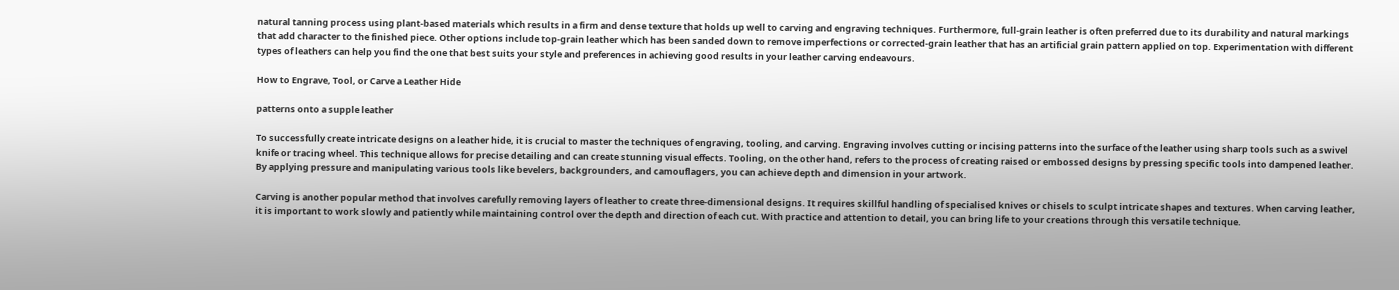natural tanning process using plant-based materials which results in a firm and dense texture that holds up well to carving and engraving techniques. Furthermore, full-grain leather is often preferred due to its durability and natural markings that add character to the finished piece. Other options include top-grain leather which has been sanded down to remove imperfections or corrected-grain leather that has an artificial grain pattern applied on top. Experimentation with different types of leathers can help you find the one that best suits your style and preferences in achieving good results in your leather carving endeavours.

How to Engrave, Tool, or Carve a Leather Hide

patterns onto a supple leather

To successfully create intricate designs on a leather hide, it is crucial to master the techniques of engraving, tooling, and carving. Engraving involves cutting or incising patterns into the surface of the leather using sharp tools such as a swivel knife or tracing wheel. This technique allows for precise detailing and can create stunning visual effects. Tooling, on the other hand, refers to the process of creating raised or embossed designs by pressing specific tools into dampened leather. By applying pressure and manipulating various tools like bevelers, backgrounders, and camouflagers, you can achieve depth and dimension in your artwork.

Carving is another popular method that involves carefully removing layers of leather to create three-dimensional designs. It requires skillful handling of specialised knives or chisels to sculpt intricate shapes and textures. When carving leather, it is important to work slowly and patiently while maintaining control over the depth and direction of each cut. With practice and attention to detail, you can bring life to your creations through this versatile technique.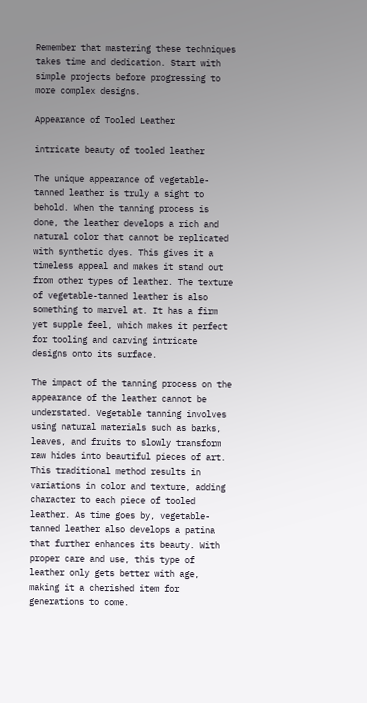Remember that mastering these techniques takes time and dedication. Start with simple projects before progressing to more complex designs.

Appearance of Tooled Leather

intricate beauty of tooled leather

The unique appearance of vegetable-tanned leather is truly a sight to behold. When the tanning process is done, the leather develops a rich and natural color that cannot be replicated with synthetic dyes. This gives it a timeless appeal and makes it stand out from other types of leather. The texture of vegetable-tanned leather is also something to marvel at. It has a firm yet supple feel, which makes it perfect for tooling and carving intricate designs onto its surface.

The impact of the tanning process on the appearance of the leather cannot be understated. Vegetable tanning involves using natural materials such as barks, leaves, and fruits to slowly transform raw hides into beautiful pieces of art. This traditional method results in variations in color and texture, adding character to each piece of tooled leather. As time goes by, vegetable-tanned leather also develops a patina that further enhances its beauty. With proper care and use, this type of leather only gets better with age, making it a cherished item for generations to come.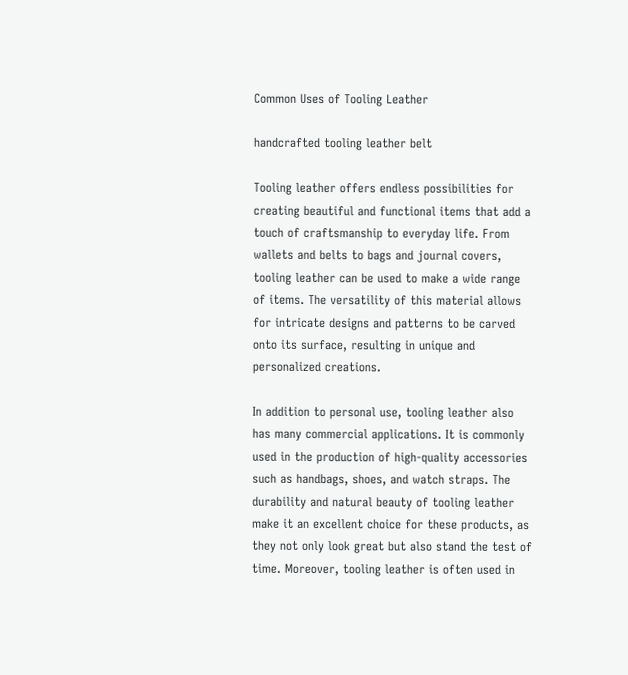Common Uses of Tooling Leather

handcrafted tooling leather belt

Tooling leather offers endless possibilities for creating beautiful and functional items that add a touch of craftsmanship to everyday life. From wallets and belts to bags and journal covers, tooling leather can be used to make a wide range of items. The versatility of this material allows for intricate designs and patterns to be carved onto its surface, resulting in unique and personalized creations.

In addition to personal use, tooling leather also has many commercial applications. It is commonly used in the production of high-quality accessories such as handbags, shoes, and watch straps. The durability and natural beauty of tooling leather make it an excellent choice for these products, as they not only look great but also stand the test of time. Moreover, tooling leather is often used in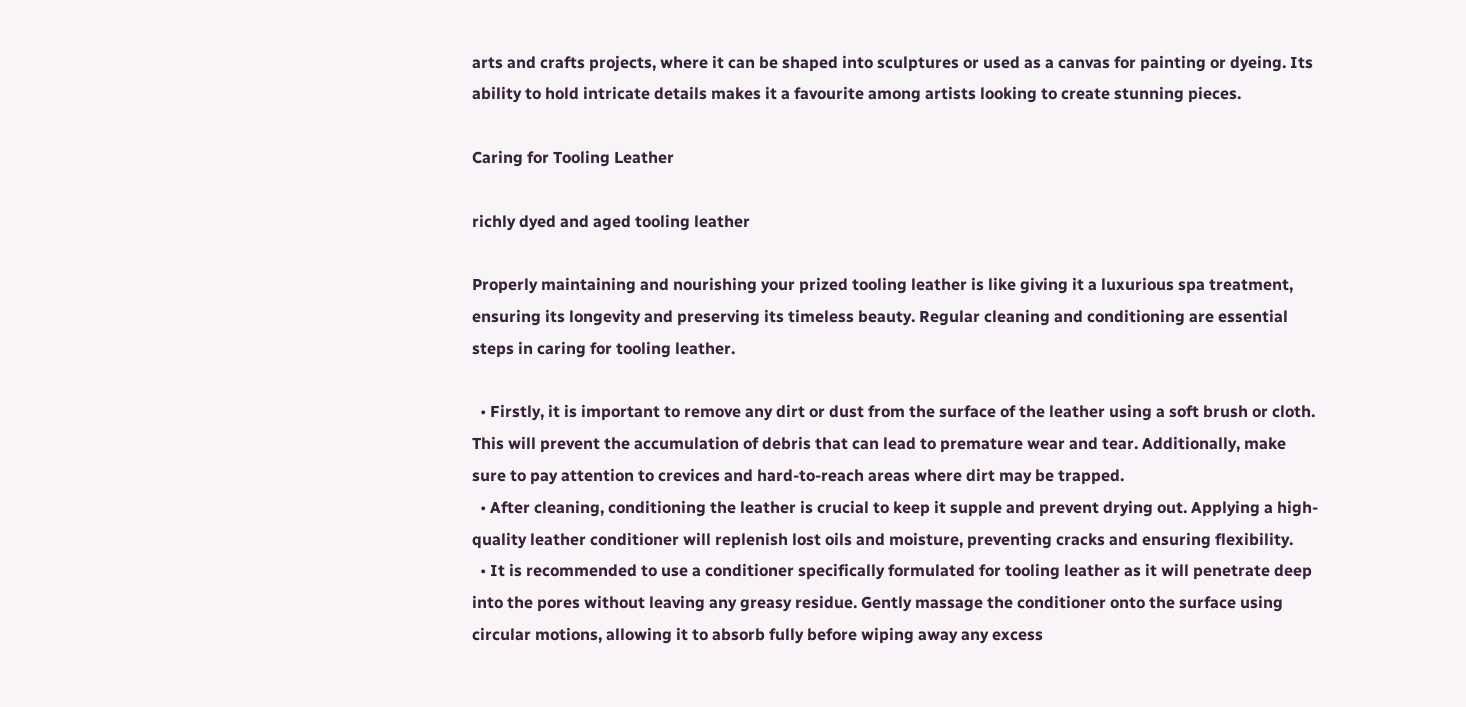arts and crafts projects, where it can be shaped into sculptures or used as a canvas for painting or dyeing. Its ability to hold intricate details makes it a favourite among artists looking to create stunning pieces.

Caring for Tooling Leather

richly dyed and aged tooling leather

Properly maintaining and nourishing your prized tooling leather is like giving it a luxurious spa treatment, ensuring its longevity and preserving its timeless beauty. Regular cleaning and conditioning are essential steps in caring for tooling leather.

  • Firstly, it is important to remove any dirt or dust from the surface of the leather using a soft brush or cloth. This will prevent the accumulation of debris that can lead to premature wear and tear. Additionally, make sure to pay attention to crevices and hard-to-reach areas where dirt may be trapped.
  • After cleaning, conditioning the leather is crucial to keep it supple and prevent drying out. Applying a high-quality leather conditioner will replenish lost oils and moisture, preventing cracks and ensuring flexibility.
  • It is recommended to use a conditioner specifically formulated for tooling leather as it will penetrate deep into the pores without leaving any greasy residue. Gently massage the conditioner onto the surface using circular motions, allowing it to absorb fully before wiping away any excess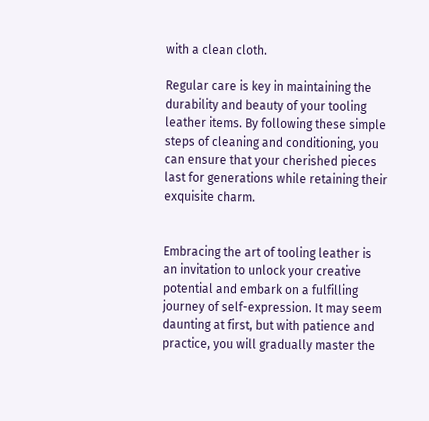with a clean cloth.

Regular care is key in maintaining the durability and beauty of your tooling leather items. By following these simple steps of cleaning and conditioning, you can ensure that your cherished pieces last for generations while retaining their exquisite charm.


Embracing the art of tooling leather is an invitation to unlock your creative potential and embark on a fulfilling journey of self-expression. It may seem daunting at first, but with patience and practice, you will gradually master the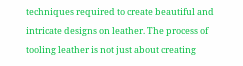techniques required to create beautiful and intricate designs on leather. The process of tooling leather is not just about creating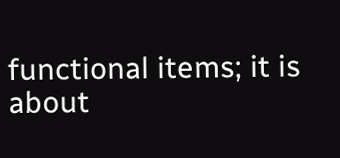functional items; it is about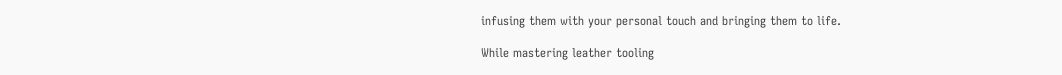infusing them with your personal touch and bringing them to life.

While mastering leather tooling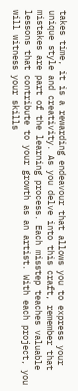takes time, it is a rewarding endeavour that allows you to express your unique style and creativity. As you delve into this craft, remember that mistakes are part of the learning process. Each misstep teaches valuable lessons that contribute to your growth as an artist. With each project, you will witness your skills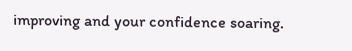improving and your confidence soaring.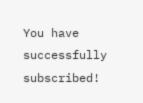You have successfully subscribed!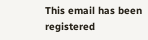This email has been registered